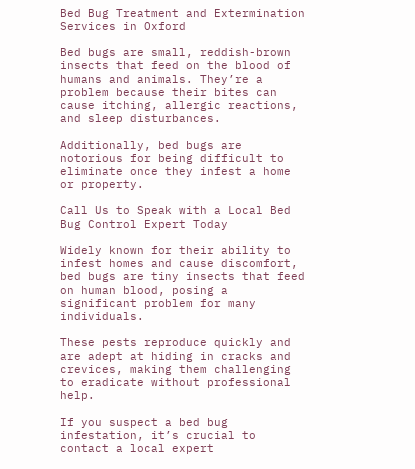Bed Bug Treatment and Extermination Services in Oxford

Bed bugs are small, reddish-brown insects that feed on the blood of humans and animals. They’re a problem because their bites can cause itching, allergic reactions, and sleep disturbances.

Additionally, bed bugs are notorious for being difficult to eliminate once they infest a home or property.

Call Us to Speak with a Local Bed Bug Control Expert Today

Widely known for their ability to infest homes and cause discomfort, bed bugs are tiny insects that feed on human blood, posing a significant problem for many individuals.

These pests reproduce quickly and are adept at hiding in cracks and crevices, making them challenging to eradicate without professional help.

If you suspect a bed bug infestation, it’s crucial to contact a local expert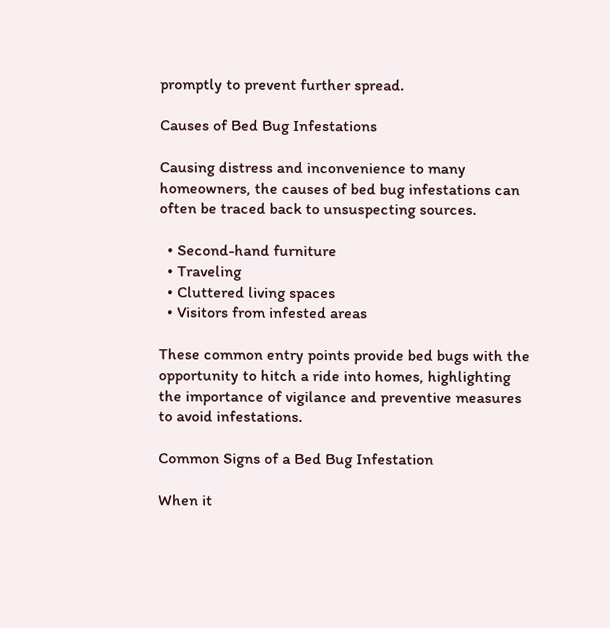promptly to prevent further spread.

Causes of Bed Bug Infestations

Causing distress and inconvenience to many homeowners, the causes of bed bug infestations can often be traced back to unsuspecting sources.

  • Second-hand furniture
  • Traveling
  • Cluttered living spaces
  • Visitors from infested areas

These common entry points provide bed bugs with the opportunity to hitch a ride into homes, highlighting the importance of vigilance and preventive measures to avoid infestations.

Common Signs of a Bed Bug Infestation

When it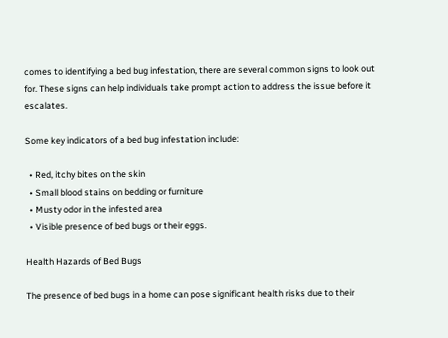comes to identifying a bed bug infestation, there are several common signs to look out for. These signs can help individuals take prompt action to address the issue before it escalates.

Some key indicators of a bed bug infestation include:

  • Red, itchy bites on the skin
  • Small blood stains on bedding or furniture
  • Musty odor in the infested area
  • Visible presence of bed bugs or their eggs.

Health Hazards of Bed Bugs

The presence of bed bugs in a home can pose significant health risks due to their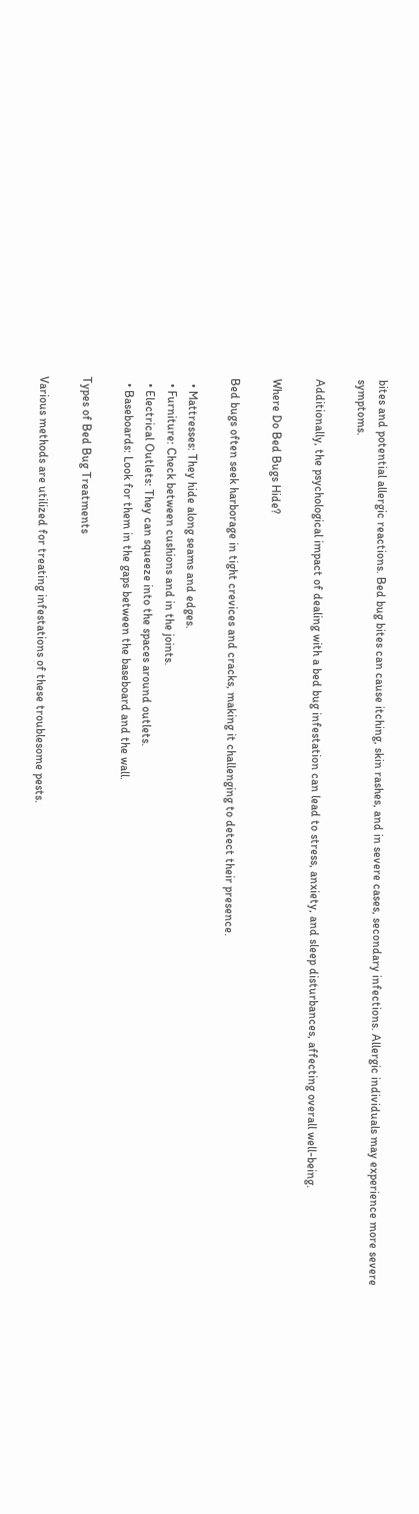bites and potential allergic reactions. Bed bug bites can cause itching, skin rashes, and in severe cases, secondary infections. Allergic individuals may experience more severe symptoms.

Additionally, the psychological impact of dealing with a bed bug infestation can lead to stress, anxiety, and sleep disturbances, affecting overall well-being.

Where Do Bed Bugs Hide?

Bed bugs often seek harborage in tight crevices and cracks, making it challenging to detect their presence.

  • Mattresses: They hide along seams and edges.
  • Furniture: Check between cushions and in the joints.
  • Electrical Outlets: They can squeeze into the spaces around outlets.
  • Baseboards: Look for them in the gaps between the baseboard and the wall.

Types of Bed Bug Treatments

Various methods are utilized for treating infestations of these troublesome pests.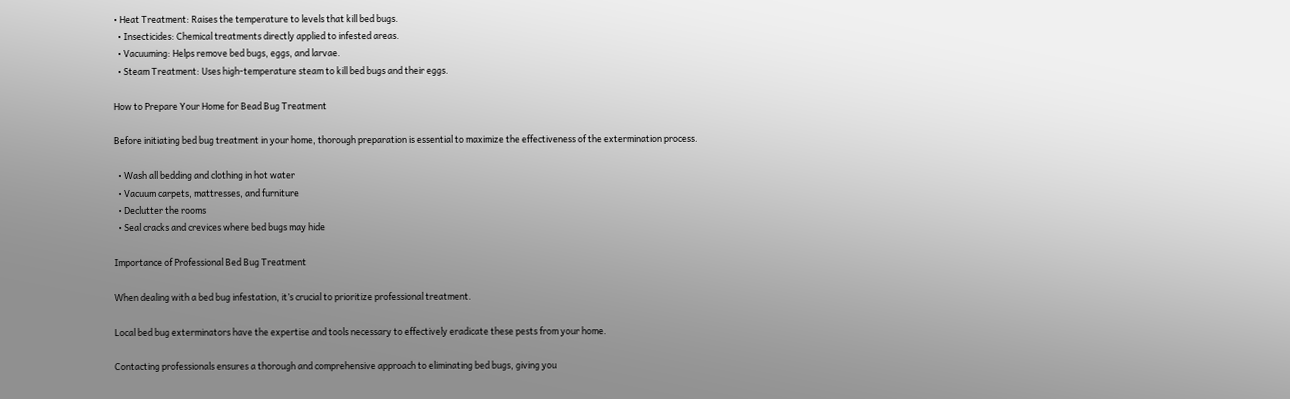• Heat Treatment: Raises the temperature to levels that kill bed bugs.
  • Insecticides: Chemical treatments directly applied to infested areas.
  • Vacuuming: Helps remove bed bugs, eggs, and larvae.
  • Steam Treatment: Uses high-temperature steam to kill bed bugs and their eggs.

How to Prepare Your Home for Bead Bug Treatment

Before initiating bed bug treatment in your home, thorough preparation is essential to maximize the effectiveness of the extermination process.

  • Wash all bedding and clothing in hot water
  • Vacuum carpets, mattresses, and furniture
  • Declutter the rooms
  • Seal cracks and crevices where bed bugs may hide

Importance of Professional Bed Bug Treatment

When dealing with a bed bug infestation, it’s crucial to prioritize professional treatment.

Local bed bug exterminators have the expertise and tools necessary to effectively eradicate these pests from your home.

Contacting professionals ensures a thorough and comprehensive approach to eliminating bed bugs, giving you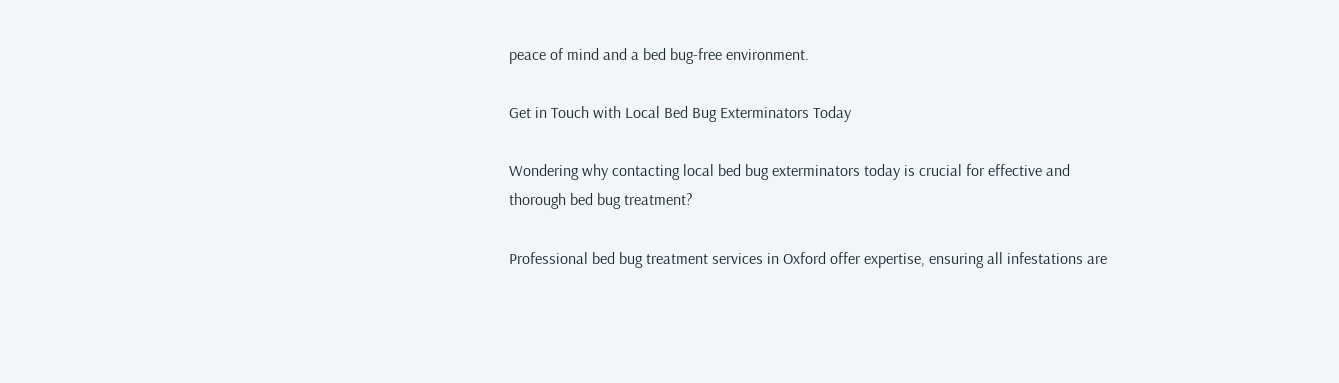peace of mind and a bed bug-free environment.

Get in Touch with Local Bed Bug Exterminators Today

Wondering why contacting local bed bug exterminators today is crucial for effective and thorough bed bug treatment?

Professional bed bug treatment services in Oxford offer expertise, ensuring all infestations are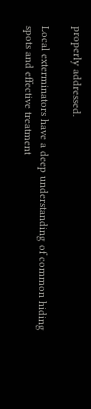properly addressed.

Local exterminators have a deep understanding of common hiding spots and effective treatment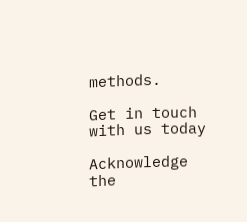methods.

Get in touch with us today

Acknowledge the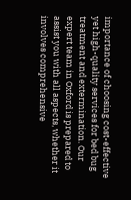importance of choosing cost-effective yet high-quality services for bed bug treatment and extermination. Our expert team in Oxford is prepared to assist you with all aspects, whether it involves comprehensive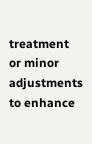treatment or minor adjustments to enhance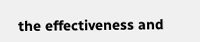the effectiveness and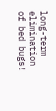long-term elimination of bed bugs!